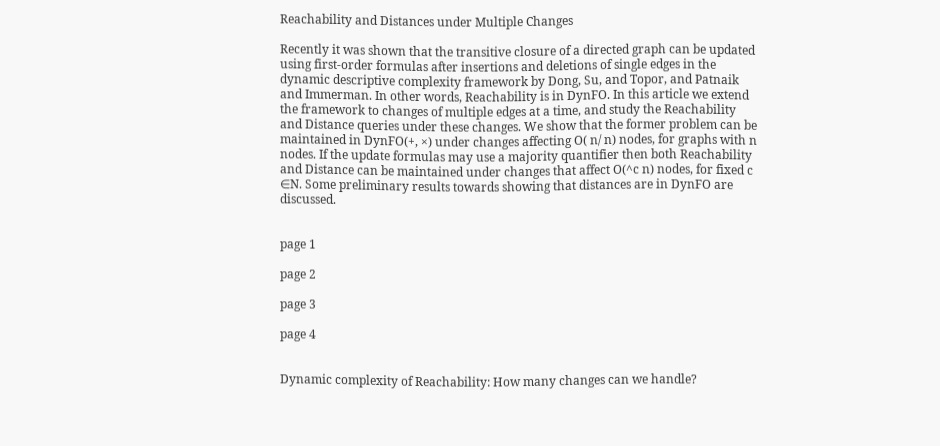Reachability and Distances under Multiple Changes

Recently it was shown that the transitive closure of a directed graph can be updated using first-order formulas after insertions and deletions of single edges in the dynamic descriptive complexity framework by Dong, Su, and Topor, and Patnaik and Immerman. In other words, Reachability is in DynFO. In this article we extend the framework to changes of multiple edges at a time, and study the Reachability and Distance queries under these changes. We show that the former problem can be maintained in DynFO(+, ×) under changes affecting O( n/ n) nodes, for graphs with n nodes. If the update formulas may use a majority quantifier then both Reachability and Distance can be maintained under changes that affect O(^c n) nodes, for fixed c ∈N. Some preliminary results towards showing that distances are in DynFO are discussed.


page 1

page 2

page 3

page 4


Dynamic complexity of Reachability: How many changes can we handle?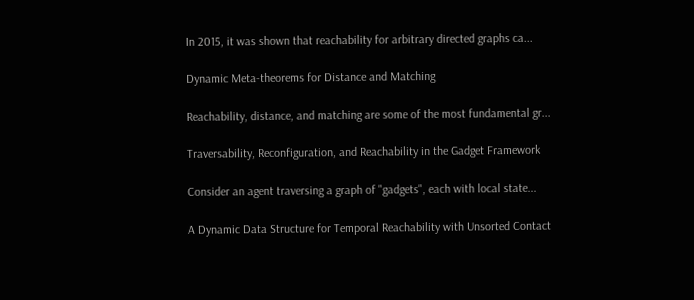In 2015, it was shown that reachability for arbitrary directed graphs ca...

Dynamic Meta-theorems for Distance and Matching

Reachability, distance, and matching are some of the most fundamental gr...

Traversability, Reconfiguration, and Reachability in the Gadget Framework

Consider an agent traversing a graph of "gadgets", each with local state...

A Dynamic Data Structure for Temporal Reachability with Unsorted Contact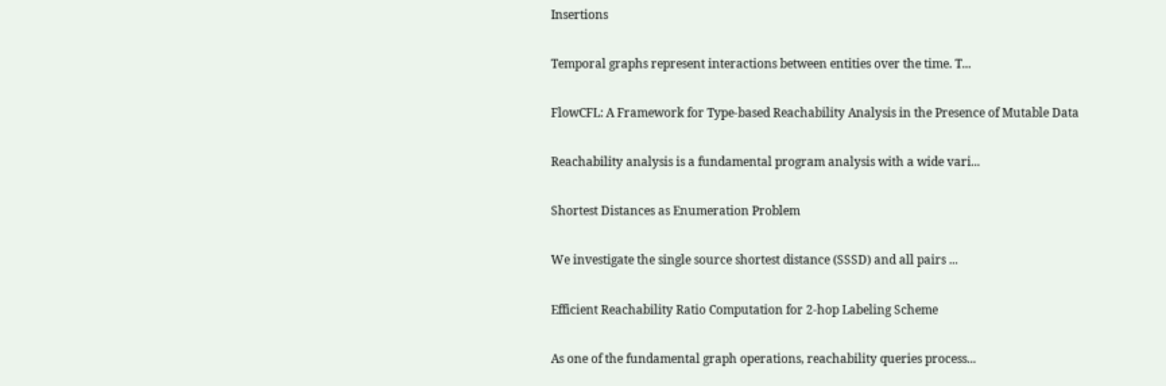Insertions

Temporal graphs represent interactions between entities over the time. T...

FlowCFL: A Framework for Type-based Reachability Analysis in the Presence of Mutable Data

Reachability analysis is a fundamental program analysis with a wide vari...

Shortest Distances as Enumeration Problem

We investigate the single source shortest distance (SSSD) and all pairs ...

Efficient Reachability Ratio Computation for 2-hop Labeling Scheme

As one of the fundamental graph operations, reachability queries process...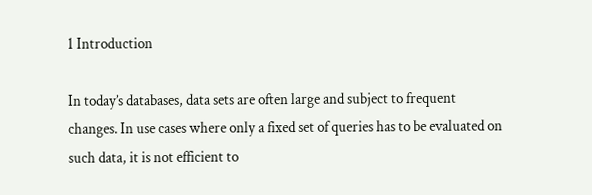1 Introduction

In today’s databases, data sets are often large and subject to frequent changes. In use cases where only a fixed set of queries has to be evaluated on such data, it is not efficient to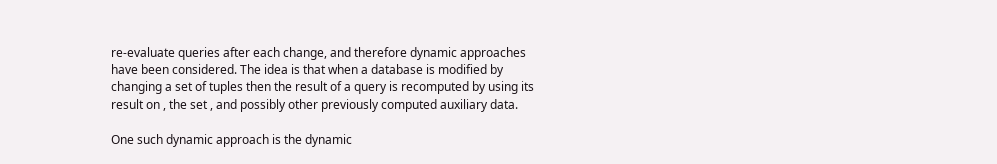re-evaluate queries after each change, and therefore dynamic approaches have been considered. The idea is that when a database is modified by changing a set of tuples then the result of a query is recomputed by using its result on , the set , and possibly other previously computed auxiliary data.

One such dynamic approach is the dynamic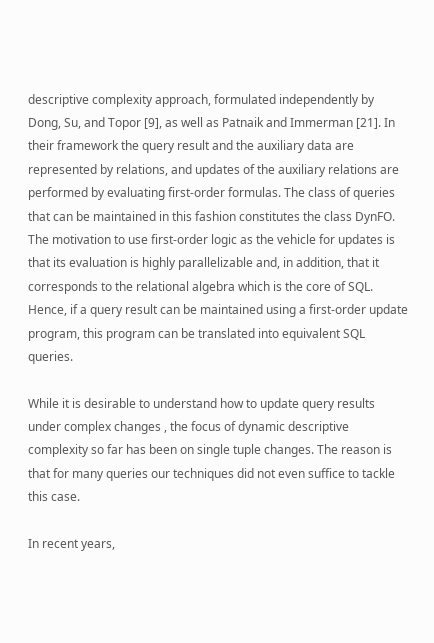descriptive complexity approach, formulated independently by Dong, Su, and Topor [9], as well as Patnaik and Immerman [21]. In their framework the query result and the auxiliary data are represented by relations, and updates of the auxiliary relations are performed by evaluating first-order formulas. The class of queries that can be maintained in this fashion constitutes the class DynFO. The motivation to use first-order logic as the vehicle for updates is that its evaluation is highly parallelizable and, in addition, that it corresponds to the relational algebra which is the core of SQL. Hence, if a query result can be maintained using a first-order update program, this program can be translated into equivalent SQL queries.

While it is desirable to understand how to update query results under complex changes , the focus of dynamic descriptive complexity so far has been on single tuple changes. The reason is that for many queries our techniques did not even suffice to tackle this case.

In recent years,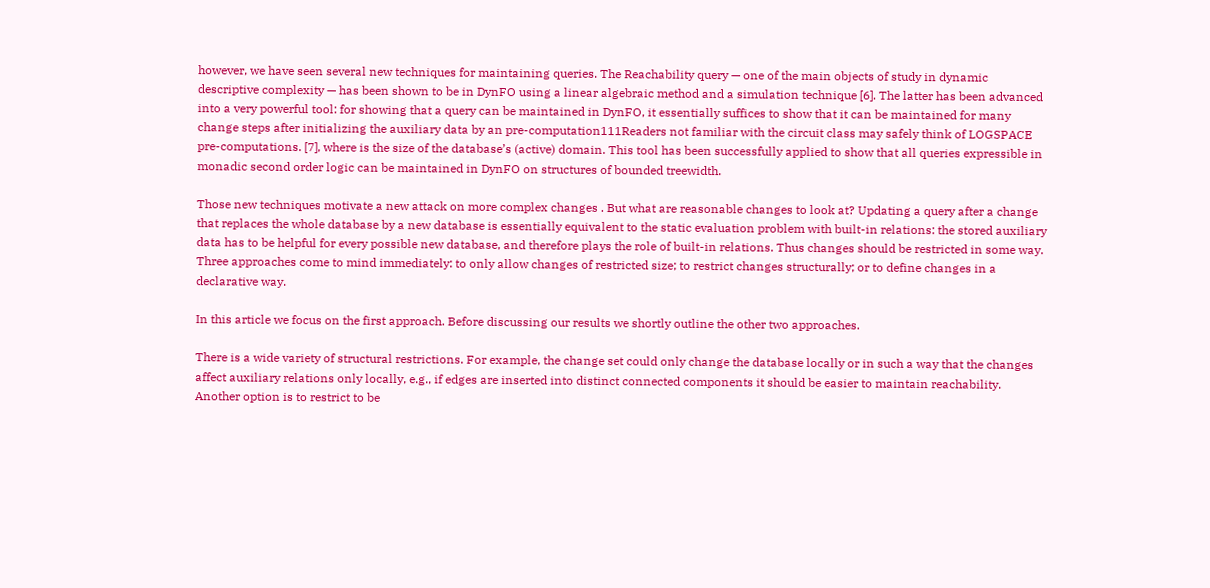however, we have seen several new techniques for maintaining queries. The Reachability query — one of the main objects of study in dynamic descriptive complexity — has been shown to be in DynFO using a linear algebraic method and a simulation technique [6]. The latter has been advanced into a very powerful tool: for showing that a query can be maintained in DynFO, it essentially suffices to show that it can be maintained for many change steps after initializing the auxiliary data by an pre-computation111Readers not familiar with the circuit class may safely think of LOGSPACE pre-computations. [7], where is the size of the database’s (active) domain. This tool has been successfully applied to show that all queries expressible in monadic second order logic can be maintained in DynFO on structures of bounded treewidth.

Those new techniques motivate a new attack on more complex changes . But what are reasonable changes to look at? Updating a query after a change that replaces the whole database by a new database is essentially equivalent to the static evaluation problem with built-in relations: the stored auxiliary data has to be helpful for every possible new database, and therefore plays the role of built-in relations. Thus changes should be restricted in some way. Three approaches come to mind immediately: to only allow changes of restricted size; to restrict changes structurally; or to define changes in a declarative way.

In this article we focus on the first approach. Before discussing our results we shortly outline the other two approaches.

There is a wide variety of structural restrictions. For example, the change set could only change the database locally or in such a way that the changes affect auxiliary relations only locally, e.g., if edges are inserted into distinct connected components it should be easier to maintain reachability. Another option is to restrict to be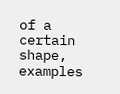of a certain shape, examples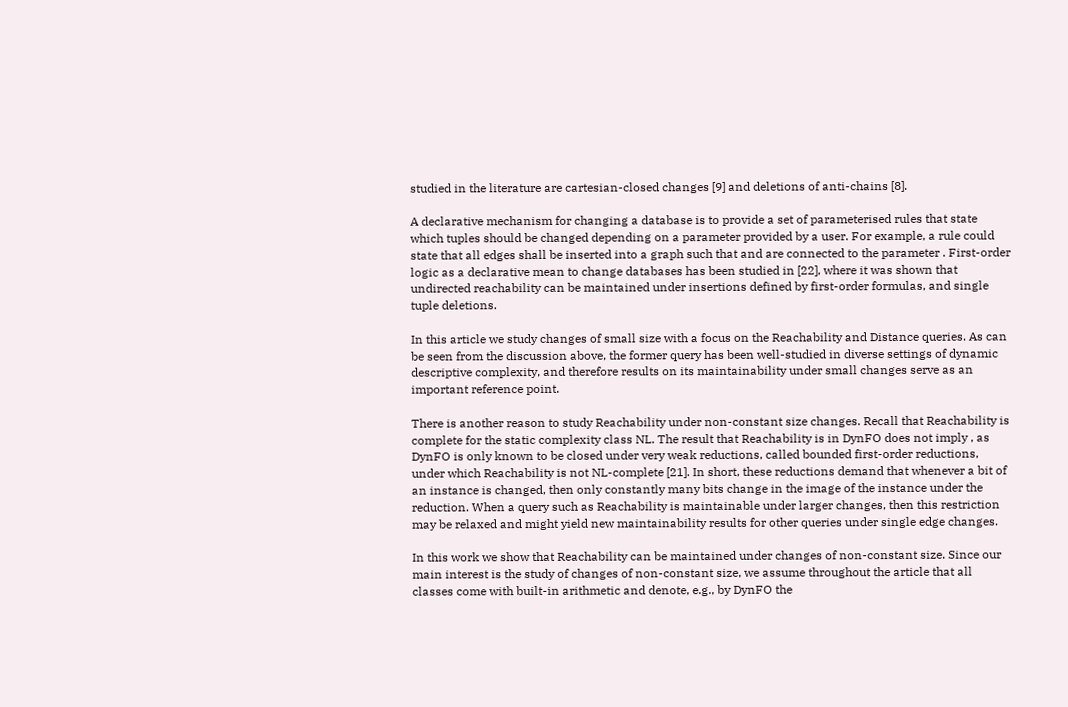studied in the literature are cartesian-closed changes [9] and deletions of anti-chains [8].

A declarative mechanism for changing a database is to provide a set of parameterised rules that state which tuples should be changed depending on a parameter provided by a user. For example, a rule could state that all edges shall be inserted into a graph such that and are connected to the parameter . First-order logic as a declarative mean to change databases has been studied in [22], where it was shown that undirected reachability can be maintained under insertions defined by first-order formulas, and single tuple deletions.

In this article we study changes of small size with a focus on the Reachability and Distance queries. As can be seen from the discussion above, the former query has been well-studied in diverse settings of dynamic descriptive complexity, and therefore results on its maintainability under small changes serve as an important reference point.

There is another reason to study Reachability under non-constant size changes. Recall that Reachability is complete for the static complexity class NL. The result that Reachability is in DynFO does not imply , as DynFO is only known to be closed under very weak reductions, called bounded first-order reductions, under which Reachability is not NL-complete [21]. In short, these reductions demand that whenever a bit of an instance is changed, then only constantly many bits change in the image of the instance under the reduction. When a query such as Reachability is maintainable under larger changes, then this restriction may be relaxed and might yield new maintainability results for other queries under single edge changes.

In this work we show that Reachability can be maintained under changes of non-constant size. Since our main interest is the study of changes of non-constant size, we assume throughout the article that all classes come with built-in arithmetic and denote, e.g., by DynFO the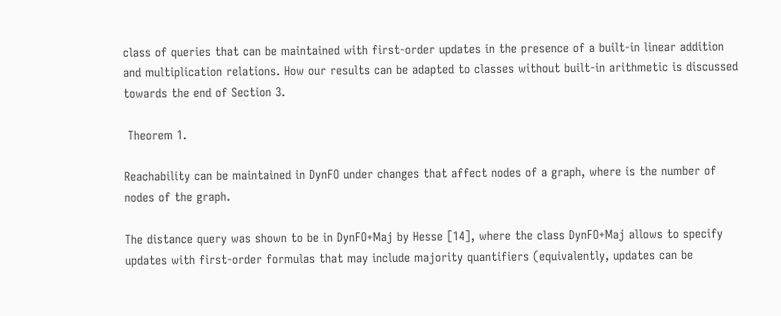class of queries that can be maintained with first-order updates in the presence of a built-in linear addition and multiplication relations. How our results can be adapted to classes without built-in arithmetic is discussed towards the end of Section 3.

 Theorem 1.

Reachability can be maintained in DynFO under changes that affect nodes of a graph, where is the number of nodes of the graph.

The distance query was shown to be in DynFO+Maj by Hesse [14], where the class DynFO+Maj allows to specify updates with first-order formulas that may include majority quantifiers (equivalently, updates can be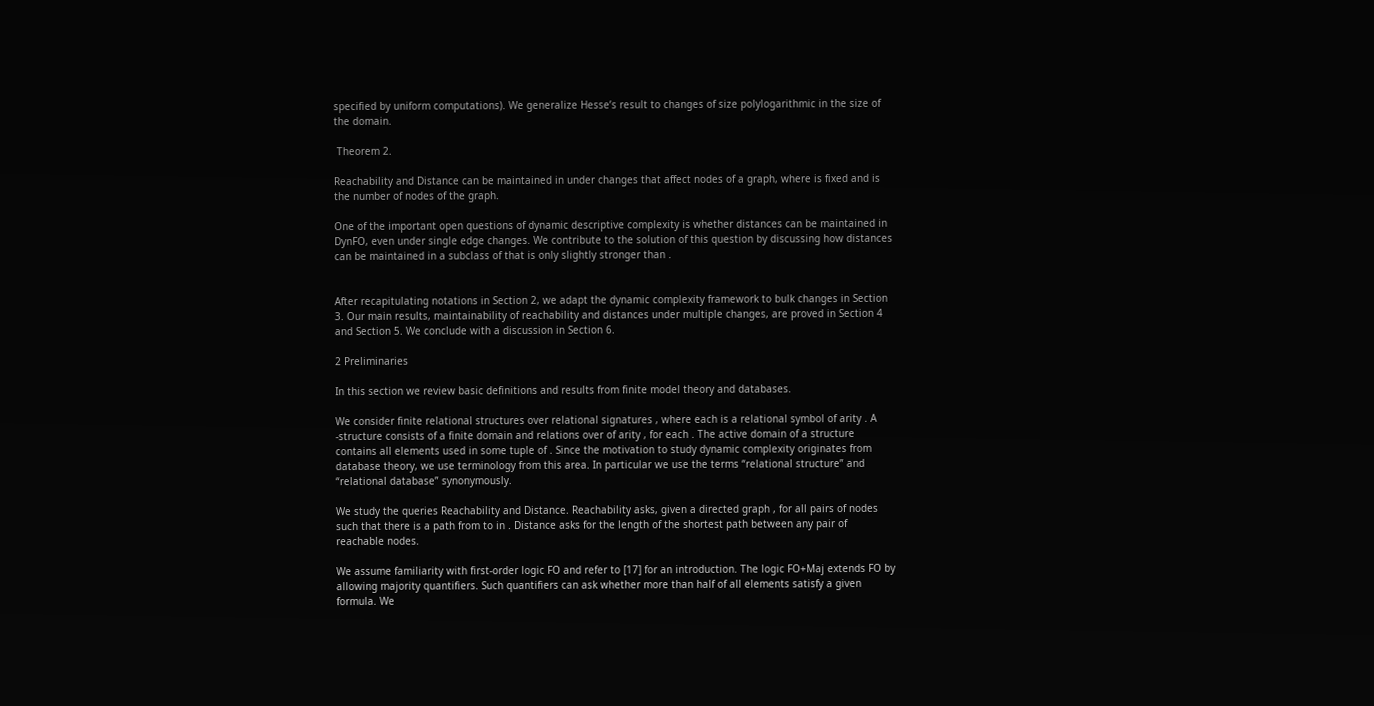specified by uniform computations). We generalize Hesse’s result to changes of size polylogarithmic in the size of the domain.

 Theorem 2.

Reachability and Distance can be maintained in under changes that affect nodes of a graph, where is fixed and is the number of nodes of the graph.

One of the important open questions of dynamic descriptive complexity is whether distances can be maintained in DynFO, even under single edge changes. We contribute to the solution of this question by discussing how distances can be maintained in a subclass of that is only slightly stronger than .


After recapitulating notations in Section 2, we adapt the dynamic complexity framework to bulk changes in Section 3. Our main results, maintainability of reachability and distances under multiple changes, are proved in Section 4 and Section 5. We conclude with a discussion in Section 6.

2 Preliminaries

In this section we review basic definitions and results from finite model theory and databases.

We consider finite relational structures over relational signatures , where each is a relational symbol of arity . A -structure consists of a finite domain and relations over of arity , for each . The active domain of a structure contains all elements used in some tuple of . Since the motivation to study dynamic complexity originates from database theory, we use terminology from this area. In particular we use the terms “relational structure” and “relational database” synonymously.

We study the queries Reachability and Distance. Reachability asks, given a directed graph , for all pairs of nodes such that there is a path from to in . Distance asks for the length of the shortest path between any pair of reachable nodes.

We assume familiarity with first-order logic FO and refer to [17] for an introduction. The logic FO+Maj extends FO by allowing majority quantifiers. Such quantifiers can ask whether more than half of all elements satisfy a given formula. We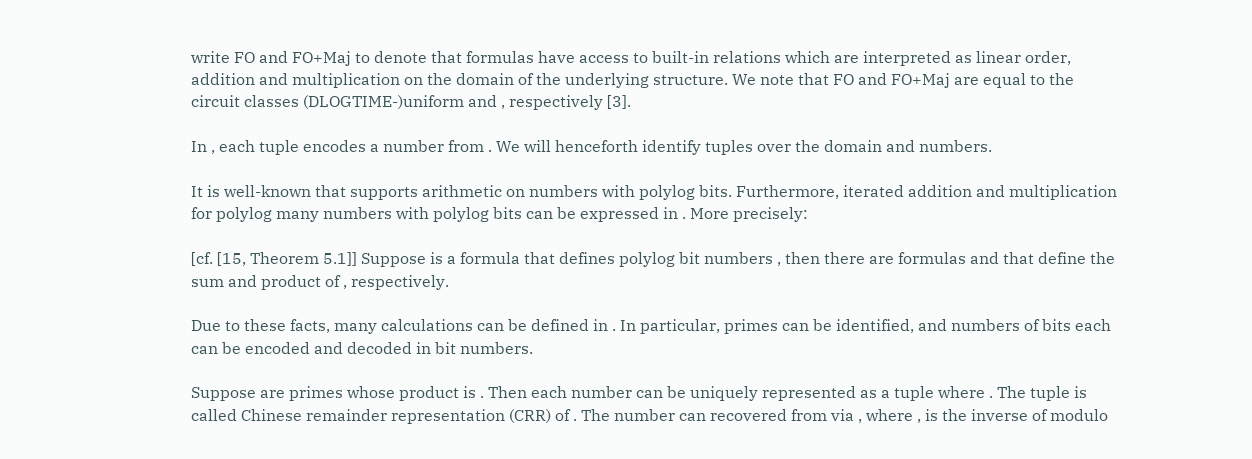write FO and FO+Maj to denote that formulas have access to built-in relations which are interpreted as linear order, addition and multiplication on the domain of the underlying structure. We note that FO and FO+Maj are equal to the circuit classes (DLOGTIME-)uniform and , respectively [3].

In , each tuple encodes a number from . We will henceforth identify tuples over the domain and numbers.

It is well-known that supports arithmetic on numbers with polylog bits. Furthermore, iterated addition and multiplication for polylog many numbers with polylog bits can be expressed in . More precisely:

[cf. [15, Theorem 5.1]] Suppose is a formula that defines polylog bit numbers , then there are formulas and that define the sum and product of , respectively.

Due to these facts, many calculations can be defined in . In particular, primes can be identified, and numbers of bits each can be encoded and decoded in bit numbers.

Suppose are primes whose product is . Then each number can be uniquely represented as a tuple where . The tuple is called Chinese remainder representation (CRR) of . The number can recovered from via , where , is the inverse of modulo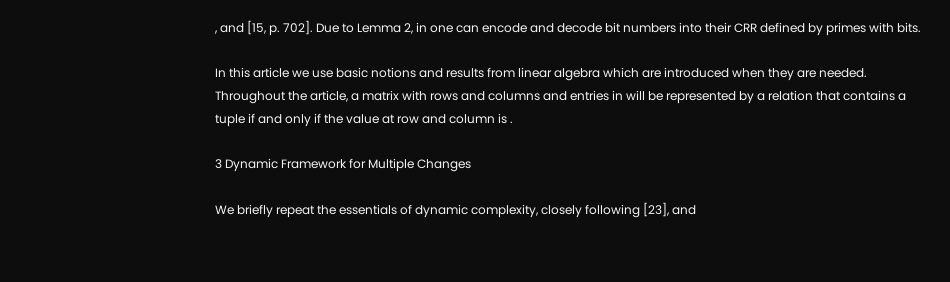, and [15, p. 702]. Due to Lemma 2, in one can encode and decode bit numbers into their CRR defined by primes with bits.

In this article we use basic notions and results from linear algebra which are introduced when they are needed. Throughout the article, a matrix with rows and columns and entries in will be represented by a relation that contains a tuple if and only if the value at row and column is .

3 Dynamic Framework for Multiple Changes

We briefly repeat the essentials of dynamic complexity, closely following [23], and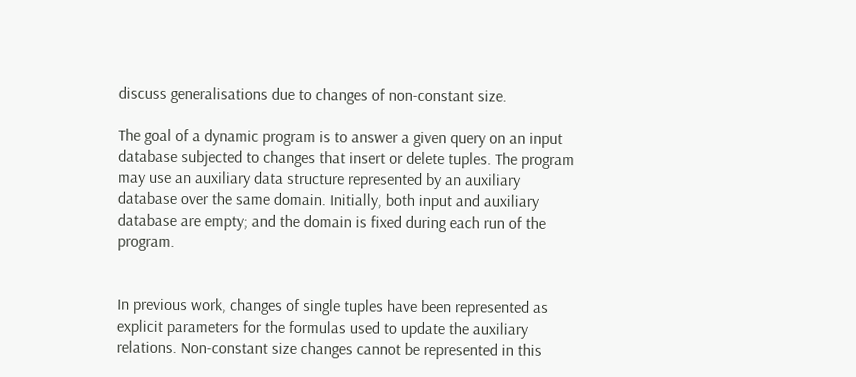discuss generalisations due to changes of non-constant size.

The goal of a dynamic program is to answer a given query on an input database subjected to changes that insert or delete tuples. The program may use an auxiliary data structure represented by an auxiliary database over the same domain. Initially, both input and auxiliary database are empty; and the domain is fixed during each run of the program.


In previous work, changes of single tuples have been represented as explicit parameters for the formulas used to update the auxiliary relations. Non-constant size changes cannot be represented in this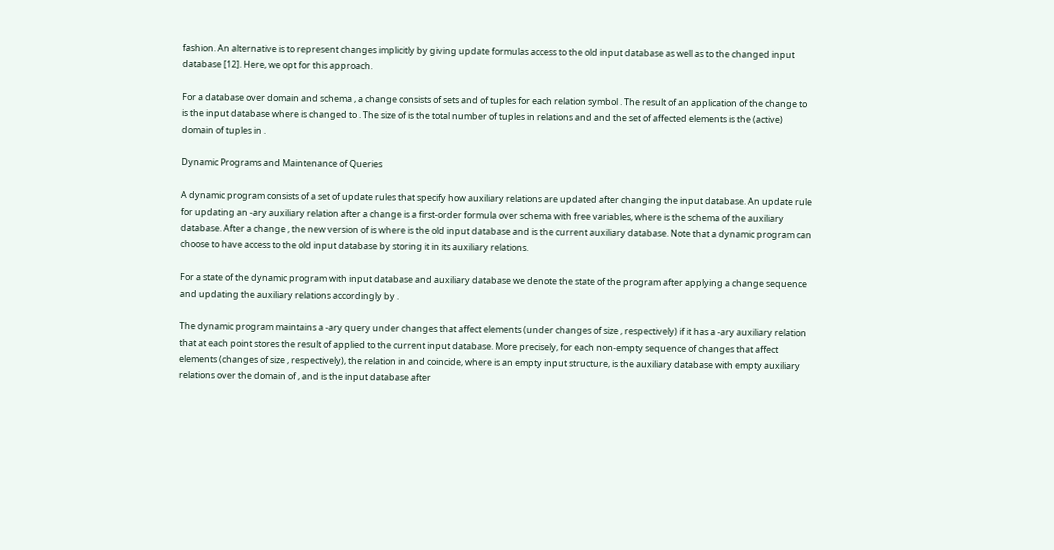fashion. An alternative is to represent changes implicitly by giving update formulas access to the old input database as well as to the changed input database [12]. Here, we opt for this approach.

For a database over domain and schema , a change consists of sets and of tuples for each relation symbol . The result of an application of the change to is the input database where is changed to . The size of is the total number of tuples in relations and and the set of affected elements is the (active) domain of tuples in .

Dynamic Programs and Maintenance of Queries

A dynamic program consists of a set of update rules that specify how auxiliary relations are updated after changing the input database. An update rule for updating an -ary auxiliary relation after a change is a first-order formula over schema with free variables, where is the schema of the auxiliary database. After a change , the new version of is where is the old input database and is the current auxiliary database. Note that a dynamic program can choose to have access to the old input database by storing it in its auxiliary relations.

For a state of the dynamic program with input database and auxiliary database we denote the state of the program after applying a change sequence and updating the auxiliary relations accordingly by .

The dynamic program maintains a -ary query under changes that affect elements (under changes of size , respectively) if it has a -ary auxiliary relation that at each point stores the result of applied to the current input database. More precisely, for each non-empty sequence of changes that affect elements (changes of size , respectively), the relation in and coincide, where is an empty input structure, is the auxiliary database with empty auxiliary relations over the domain of , and is the input database after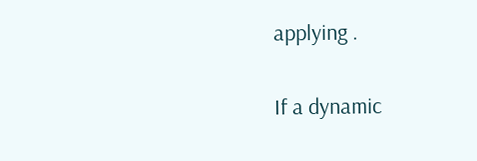applying .

If a dynamic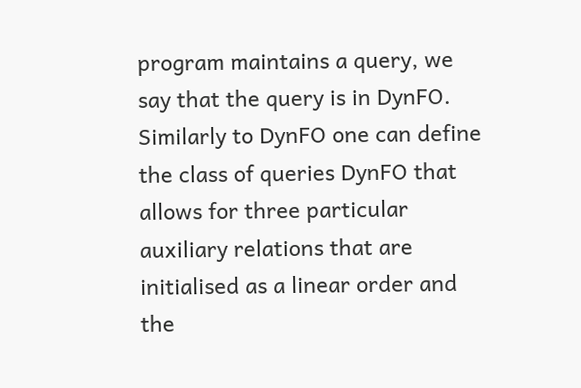program maintains a query, we say that the query is in DynFO. Similarly to DynFO one can define the class of queries DynFO that allows for three particular auxiliary relations that are initialised as a linear order and the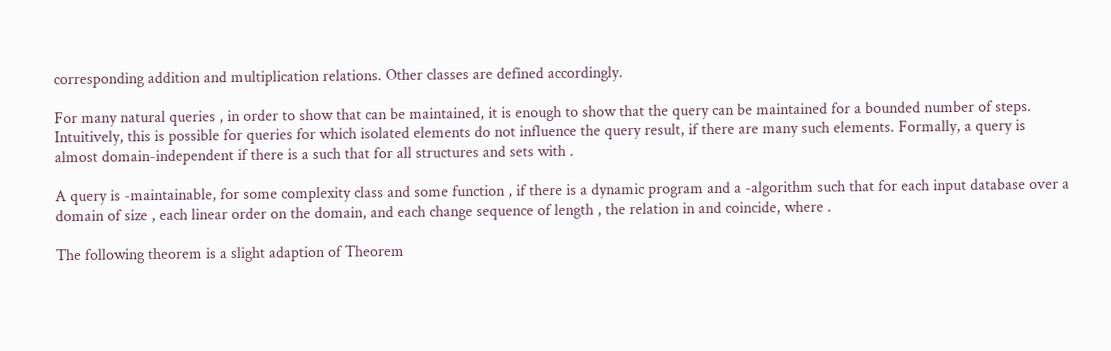corresponding addition and multiplication relations. Other classes are defined accordingly.

For many natural queries , in order to show that can be maintained, it is enough to show that the query can be maintained for a bounded number of steps. Intuitively, this is possible for queries for which isolated elements do not influence the query result, if there are many such elements. Formally, a query is almost domain-independent if there is a such that for all structures and sets with .

A query is -maintainable, for some complexity class and some function , if there is a dynamic program and a -algorithm such that for each input database over a domain of size , each linear order on the domain, and each change sequence of length , the relation in and coincide, where .

The following theorem is a slight adaption of Theorem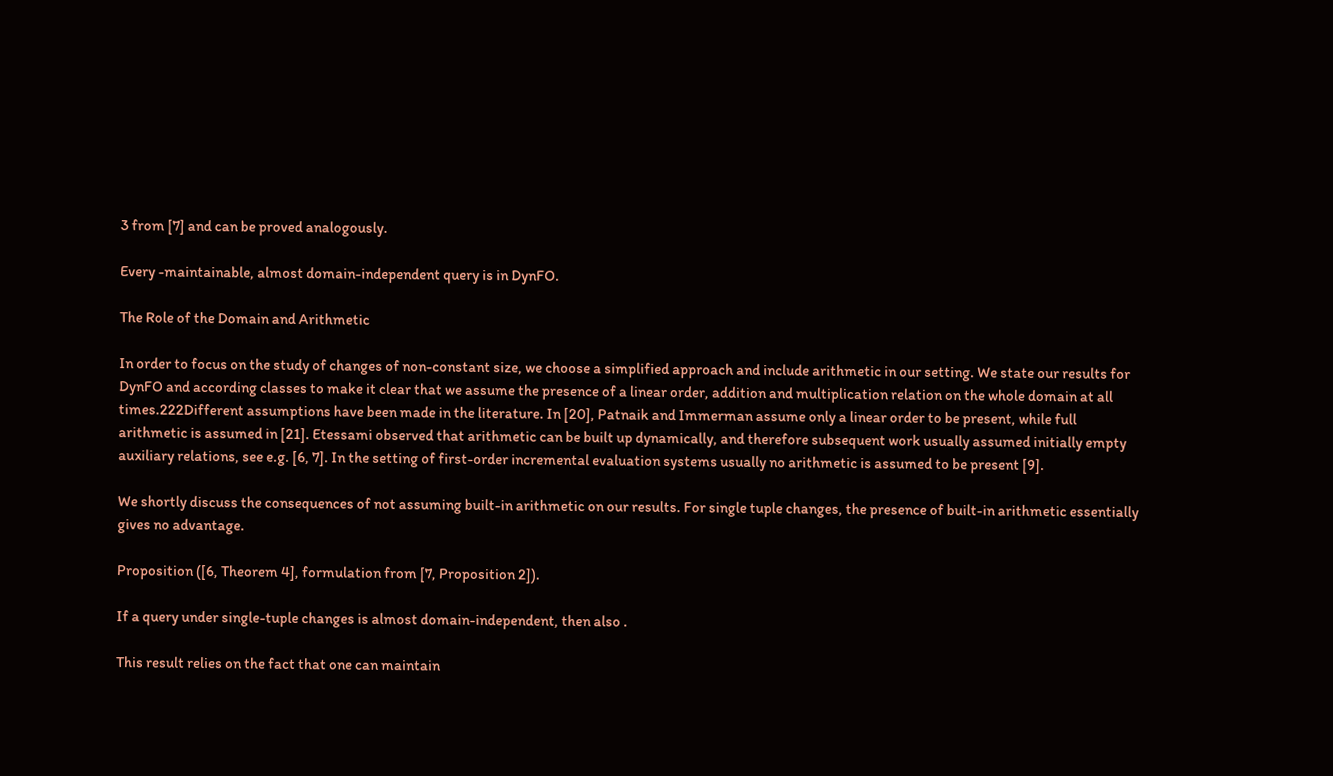3 from [7] and can be proved analogously.

Every -maintainable, almost domain-independent query is in DynFO.

The Role of the Domain and Arithmetic

In order to focus on the study of changes of non-constant size, we choose a simplified approach and include arithmetic in our setting. We state our results for DynFO and according classes to make it clear that we assume the presence of a linear order, addition and multiplication relation on the whole domain at all times.222Different assumptions have been made in the literature. In [20], Patnaik and Immerman assume only a linear order to be present, while full arithmetic is assumed in [21]. Etessami observed that arithmetic can be built up dynamically, and therefore subsequent work usually assumed initially empty auxiliary relations, see e.g. [6, 7]. In the setting of first-order incremental evaluation systems usually no arithmetic is assumed to be present [9].

We shortly discuss the consequences of not assuming built-in arithmetic on our results. For single tuple changes, the presence of built-in arithmetic essentially gives no advantage.

Proposition ([6, Theorem 4], formulation from [7, Proposition 2]).

If a query under single-tuple changes is almost domain-independent, then also .

This result relies on the fact that one can maintain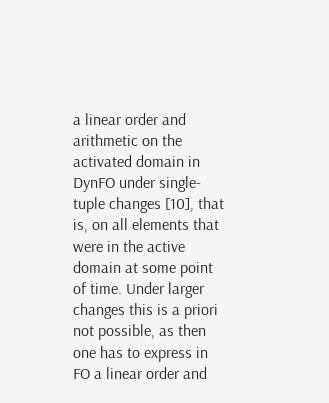a linear order and arithmetic on the activated domain in DynFO under single-tuple changes [10], that is, on all elements that were in the active domain at some point of time. Under larger changes this is a priori not possible, as then one has to express in FO a linear order and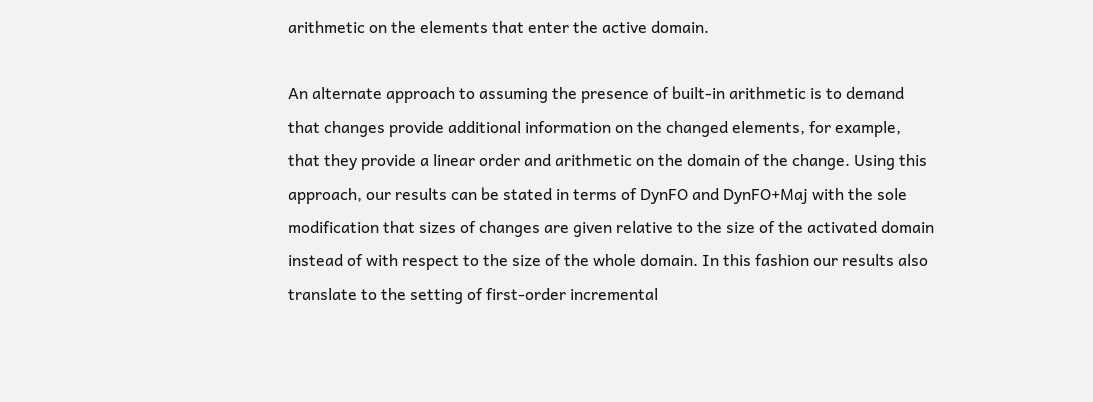arithmetic on the elements that enter the active domain.

An alternate approach to assuming the presence of built-in arithmetic is to demand that changes provide additional information on the changed elements, for example, that they provide a linear order and arithmetic on the domain of the change. Using this approach, our results can be stated in terms of DynFO and DynFO+Maj with the sole modification that sizes of changes are given relative to the size of the activated domain instead of with respect to the size of the whole domain. In this fashion our results also translate to the setting of first-order incremental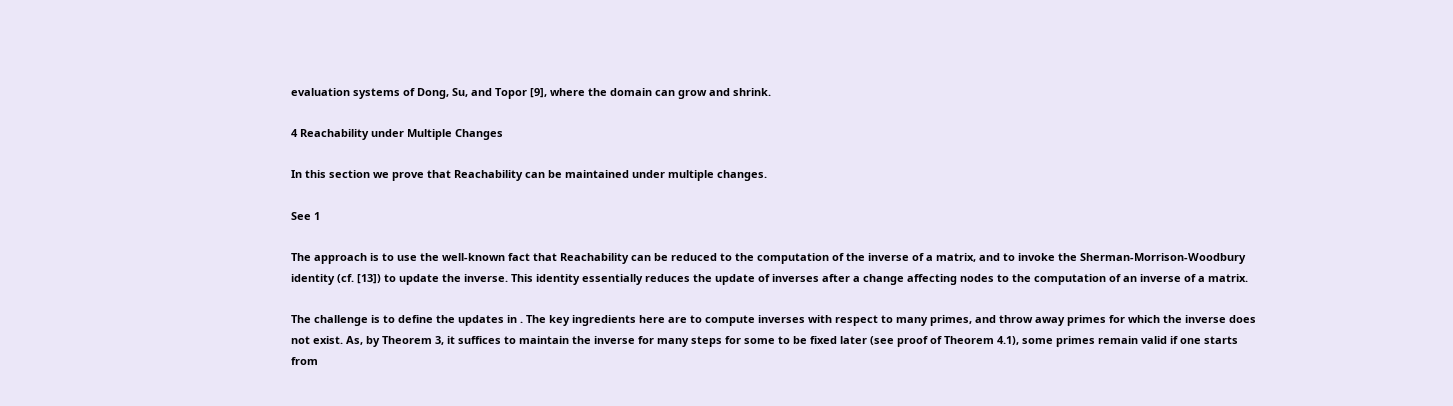evaluation systems of Dong, Su, and Topor [9], where the domain can grow and shrink.

4 Reachability under Multiple Changes

In this section we prove that Reachability can be maintained under multiple changes.

See 1

The approach is to use the well-known fact that Reachability can be reduced to the computation of the inverse of a matrix, and to invoke the Sherman-Morrison-Woodbury identity (cf. [13]) to update the inverse. This identity essentially reduces the update of inverses after a change affecting nodes to the computation of an inverse of a matrix.

The challenge is to define the updates in . The key ingredients here are to compute inverses with respect to many primes, and throw away primes for which the inverse does not exist. As, by Theorem 3, it suffices to maintain the inverse for many steps for some to be fixed later (see proof of Theorem 4.1), some primes remain valid if one starts from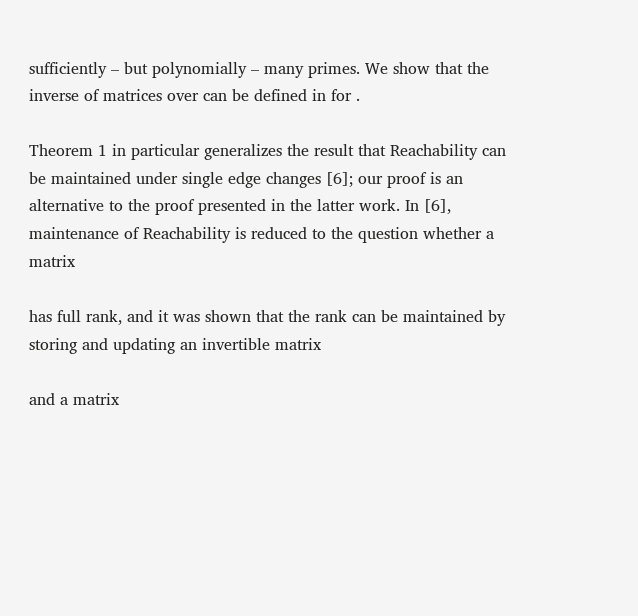sufficiently – but polynomially – many primes. We show that the inverse of matrices over can be defined in for .

Theorem 1 in particular generalizes the result that Reachability can be maintained under single edge changes [6]; our proof is an alternative to the proof presented in the latter work. In [6], maintenance of Reachability is reduced to the question whether a matrix

has full rank, and it was shown that the rank can be maintained by storing and updating an invertible matrix

and a matrix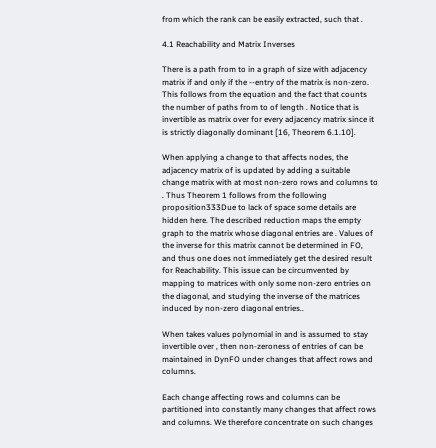from which the rank can be easily extracted, such that .

4.1 Reachability and Matrix Inverses

There is a path from to in a graph of size with adjacency matrix if and only if the --entry of the matrix is non-zero. This follows from the equation and the fact that counts the number of paths from to of length . Notice that is invertible as matrix over for every adjacency matrix since it is strictly diagonally dominant [16, Theorem 6.1.10].

When applying a change to that affects nodes, the adjacency matrix of is updated by adding a suitable change matrix with at most non-zero rows and columns to . Thus Theorem 1 follows from the following proposition333Due to lack of space some details are hidden here. The described reduction maps the empty graph to the matrix whose diagonal entries are . Values of the inverse for this matrix cannot be determined in FO, and thus one does not immediately get the desired result for Reachability. This issue can be circumvented by mapping to matrices with only some non-zero entries on the diagonal, and studying the inverse of the matrices induced by non-zero diagonal entries..

When takes values polynomial in and is assumed to stay invertible over , then non-zeroness of entries of can be maintained in DynFO under changes that affect rows and columns.

Each change affecting rows and columns can be partitioned into constantly many changes that affect rows and columns. We therefore concentrate on such changes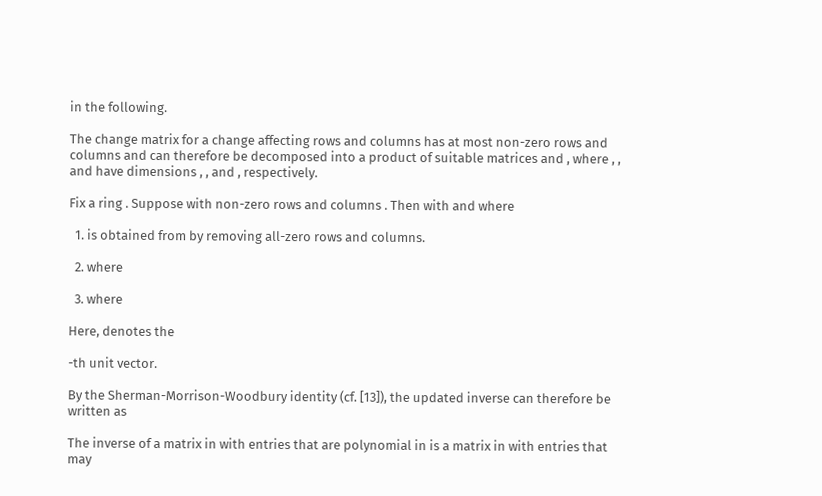in the following.

The change matrix for a change affecting rows and columns has at most non-zero rows and columns and can therefore be decomposed into a product of suitable matrices and , where , , and have dimensions , , and , respectively.

Fix a ring . Suppose with non-zero rows and columns . Then with and where

  1. is obtained from by removing all-zero rows and columns.

  2. where

  3. where

Here, denotes the

-th unit vector.

By the Sherman-Morrison-Woodbury identity (cf. [13]), the updated inverse can therefore be written as

The inverse of a matrix in with entries that are polynomial in is a matrix in with entries that may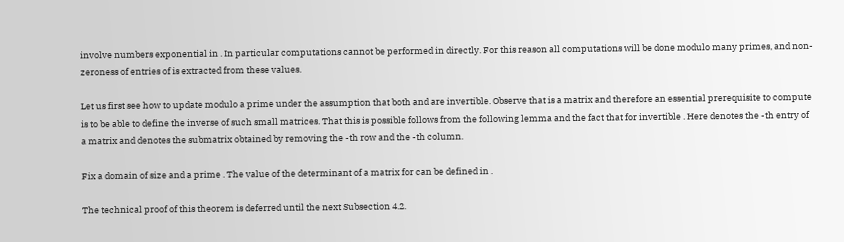involve numbers exponential in . In particular computations cannot be performed in directly. For this reason all computations will be done modulo many primes, and non-zeroness of entries of is extracted from these values.

Let us first see how to update modulo a prime under the assumption that both and are invertible. Observe that is a matrix and therefore an essential prerequisite to compute is to be able to define the inverse of such small matrices. That this is possible follows from the following lemma and the fact that for invertible . Here denotes the -th entry of a matrix and denotes the submatrix obtained by removing the -th row and the -th column.

Fix a domain of size and a prime . The value of the determinant of a matrix for can be defined in .

The technical proof of this theorem is deferred until the next Subsection 4.2.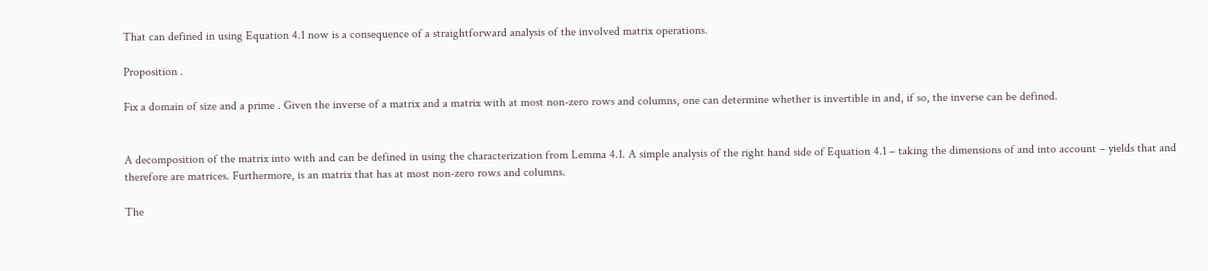That can defined in using Equation 4.1 now is a consequence of a straightforward analysis of the involved matrix operations.

Proposition .

Fix a domain of size and a prime . Given the inverse of a matrix and a matrix with at most non-zero rows and columns, one can determine whether is invertible in and, if so, the inverse can be defined.


A decomposition of the matrix into with and can be defined in using the characterization from Lemma 4.1. A simple analysis of the right hand side of Equation 4.1 – taking the dimensions of and into account – yields that and therefore are matrices. Furthermore, is an matrix that has at most non-zero rows and columns.

The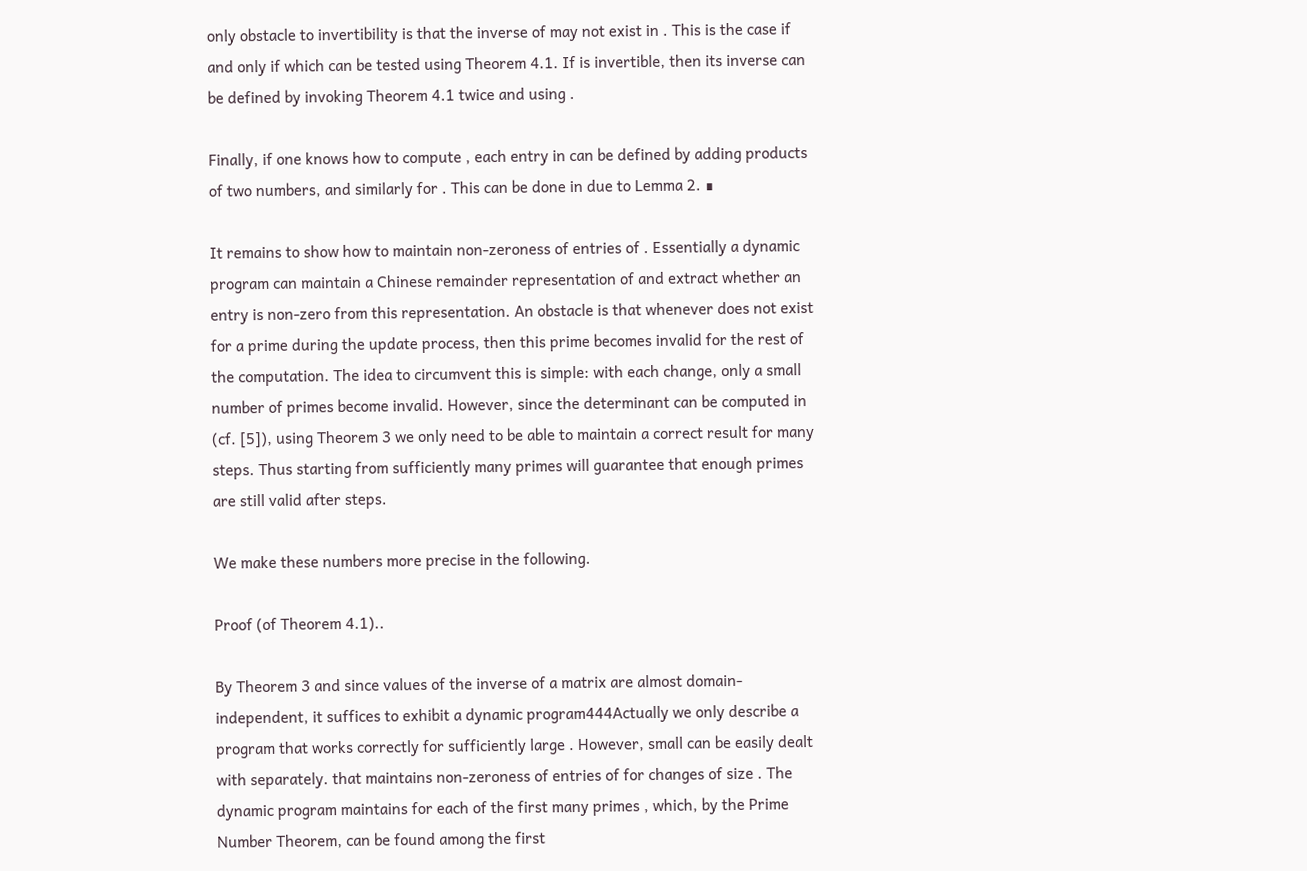only obstacle to invertibility is that the inverse of may not exist in . This is the case if and only if which can be tested using Theorem 4.1. If is invertible, then its inverse can be defined by invoking Theorem 4.1 twice and using .

Finally, if one knows how to compute , each entry in can be defined by adding products of two numbers, and similarly for . This can be done in due to Lemma 2. ∎

It remains to show how to maintain non-zeroness of entries of . Essentially a dynamic program can maintain a Chinese remainder representation of and extract whether an entry is non-zero from this representation. An obstacle is that whenever does not exist for a prime during the update process, then this prime becomes invalid for the rest of the computation. The idea to circumvent this is simple: with each change, only a small number of primes become invalid. However, since the determinant can be computed in (cf. [5]), using Theorem 3 we only need to be able to maintain a correct result for many steps. Thus starting from sufficiently many primes will guarantee that enough primes are still valid after steps.

We make these numbers more precise in the following.

Proof (of Theorem 4.1)..

By Theorem 3 and since values of the inverse of a matrix are almost domain-independent, it suffices to exhibit a dynamic program444Actually we only describe a program that works correctly for sufficiently large . However, small can be easily dealt with separately. that maintains non-zeroness of entries of for changes of size . The dynamic program maintains for each of the first many primes , which, by the Prime Number Theorem, can be found among the first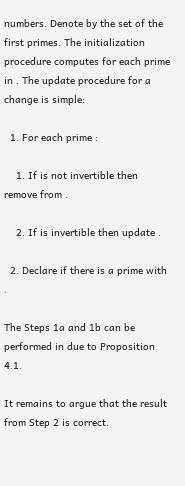numbers. Denote by the set of the first primes. The initialization procedure computes for each prime in . The update procedure for a change is simple:

  1. For each prime :

    1. If is not invertible then remove from .

    2. If is invertible then update .

  2. Declare if there is a prime with .

The Steps 1a and 1b can be performed in due to Proposition 4.1.

It remains to argue that the result from Step 2 is correct.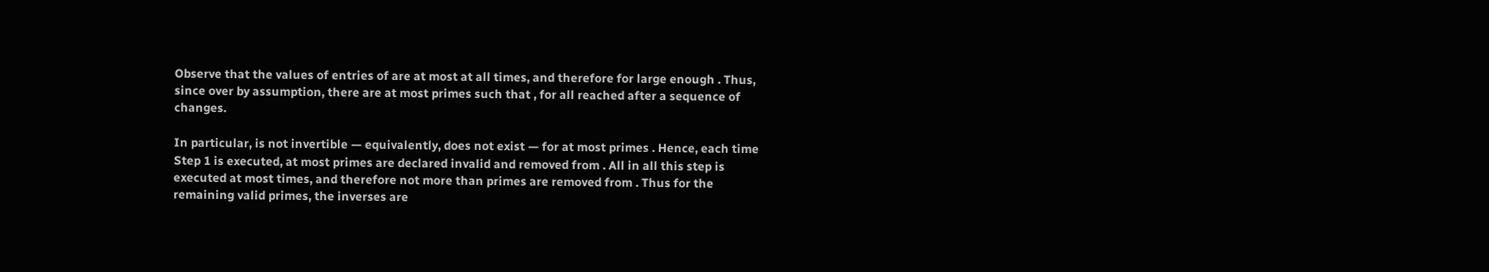Observe that the values of entries of are at most at all times, and therefore for large enough . Thus, since over by assumption, there are at most primes such that , for all reached after a sequence of changes.

In particular, is not invertible — equivalently, does not exist — for at most primes . Hence, each time Step 1 is executed, at most primes are declared invalid and removed from . All in all this step is executed at most times, and therefore not more than primes are removed from . Thus for the remaining valid primes, the inverses are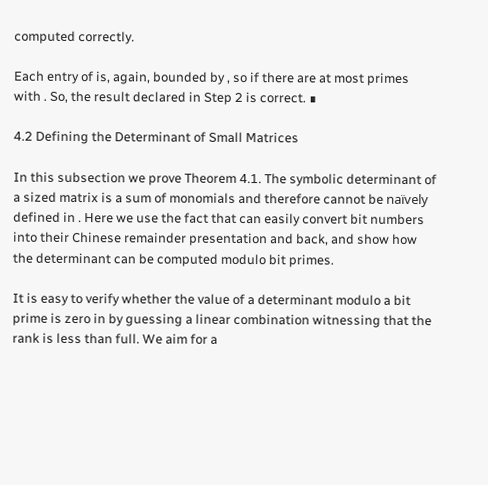computed correctly.

Each entry of is, again, bounded by , so if there are at most primes with . So, the result declared in Step 2 is correct. ∎

4.2 Defining the Determinant of Small Matrices

In this subsection we prove Theorem 4.1. The symbolic determinant of a sized matrix is a sum of monomials and therefore cannot be naïvely defined in . Here we use the fact that can easily convert bit numbers into their Chinese remainder presentation and back, and show how the determinant can be computed modulo bit primes.

It is easy to verify whether the value of a determinant modulo a bit prime is zero in by guessing a linear combination witnessing that the rank is less than full. We aim for a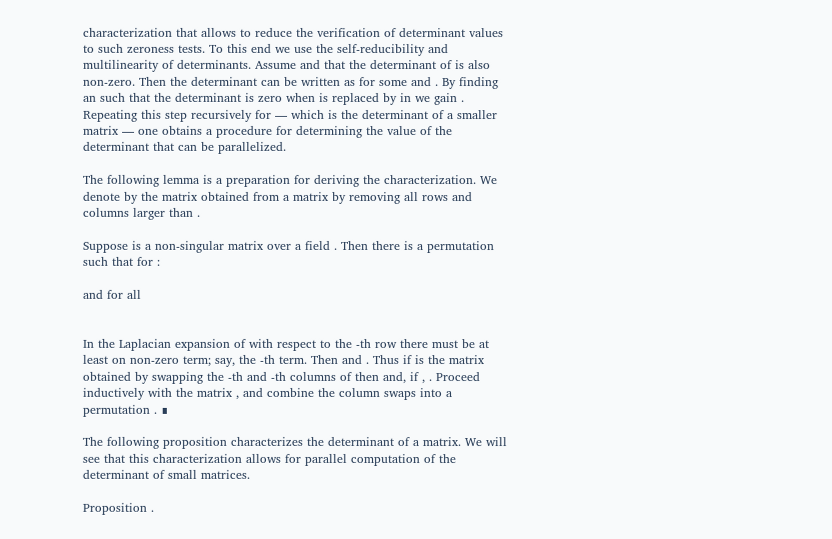characterization that allows to reduce the verification of determinant values to such zeroness tests. To this end we use the self-reducibility and multilinearity of determinants. Assume and that the determinant of is also non-zero. Then the determinant can be written as for some and . By finding an such that the determinant is zero when is replaced by in we gain . Repeating this step recursively for — which is the determinant of a smaller matrix — one obtains a procedure for determining the value of the determinant that can be parallelized.

The following lemma is a preparation for deriving the characterization. We denote by the matrix obtained from a matrix by removing all rows and columns larger than .

Suppose is a non-singular matrix over a field . Then there is a permutation such that for :

and for all


In the Laplacian expansion of with respect to the -th row there must be at least on non-zero term; say, the -th term. Then and . Thus if is the matrix obtained by swapping the -th and -th columns of then and, if , . Proceed inductively with the matrix , and combine the column swaps into a permutation . ∎

The following proposition characterizes the determinant of a matrix. We will see that this characterization allows for parallel computation of the determinant of small matrices.

Proposition .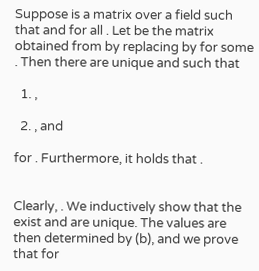Suppose is a matrix over a field such that and for all . Let be the matrix obtained from by replacing by for some . Then there are unique and such that

  1. ,

  2. , and

for . Furthermore, it holds that .


Clearly, . We inductively show that the exist and are unique. The values are then determined by (b), and we prove that for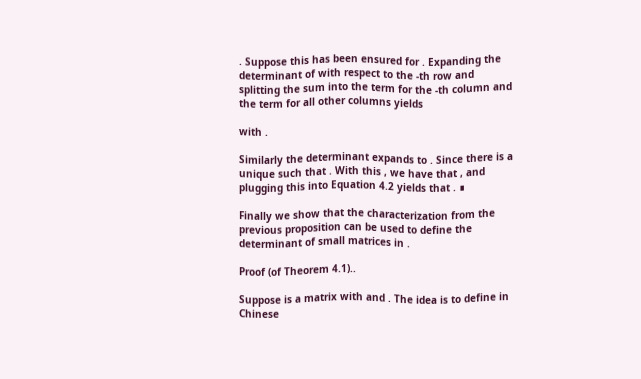. Suppose this has been ensured for . Expanding the determinant of with respect to the -th row and splitting the sum into the term for the -th column and the term for all other columns yields

with .

Similarly the determinant expands to . Since there is a unique such that . With this , we have that , and plugging this into Equation 4.2 yields that . ∎

Finally we show that the characterization from the previous proposition can be used to define the determinant of small matrices in .

Proof (of Theorem 4.1)..

Suppose is a matrix with and . The idea is to define in Chinese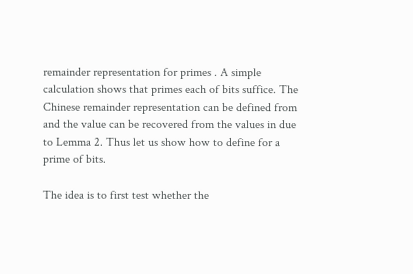remainder representation for primes . A simple calculation shows that primes each of bits suffice. The Chinese remainder representation can be defined from and the value can be recovered from the values in due to Lemma 2. Thus let us show how to define for a prime of bits.

The idea is to first test whether the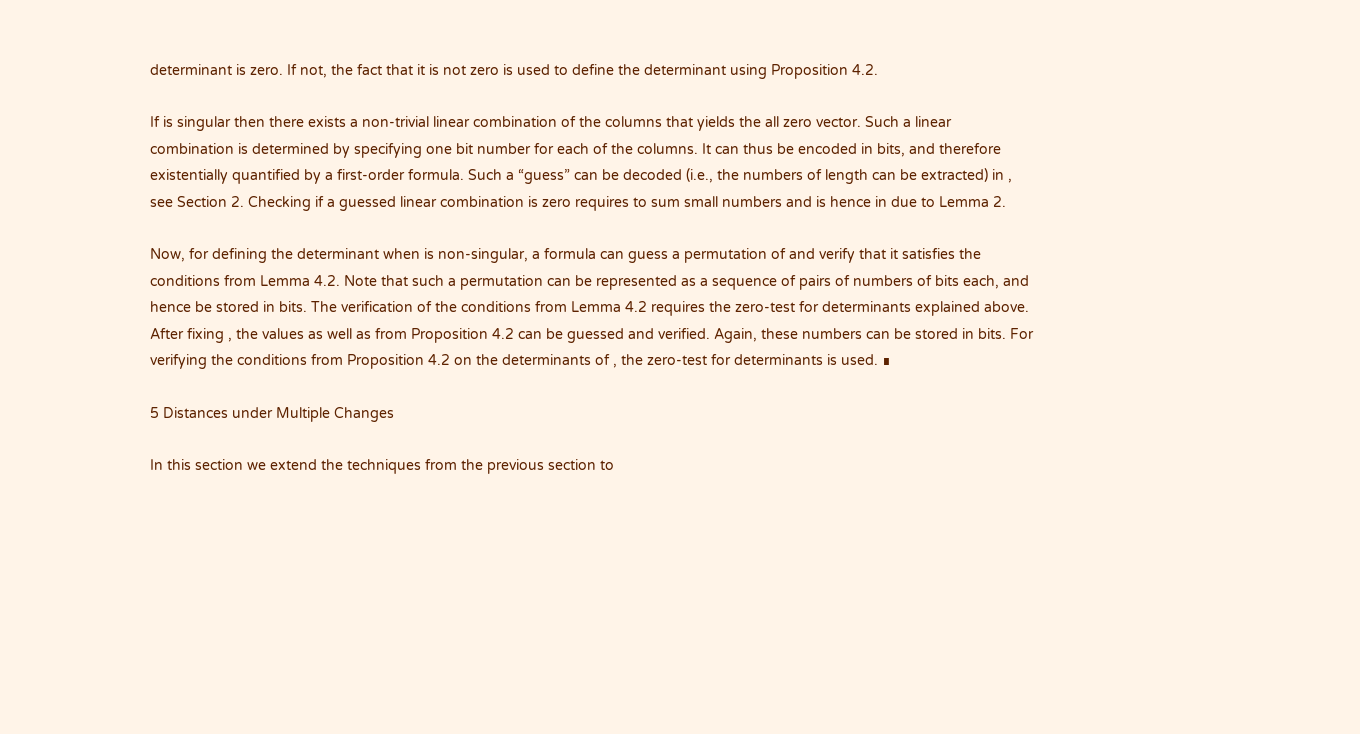determinant is zero. If not, the fact that it is not zero is used to define the determinant using Proposition 4.2.

If is singular then there exists a non-trivial linear combination of the columns that yields the all zero vector. Such a linear combination is determined by specifying one bit number for each of the columns. It can thus be encoded in bits, and therefore existentially quantified by a first-order formula. Such a “guess” can be decoded (i.e., the numbers of length can be extracted) in , see Section 2. Checking if a guessed linear combination is zero requires to sum small numbers and is hence in due to Lemma 2.

Now, for defining the determinant when is non-singular, a formula can guess a permutation of and verify that it satisfies the conditions from Lemma 4.2. Note that such a permutation can be represented as a sequence of pairs of numbers of bits each, and hence be stored in bits. The verification of the conditions from Lemma 4.2 requires the zero-test for determinants explained above. After fixing , the values as well as from Proposition 4.2 can be guessed and verified. Again, these numbers can be stored in bits. For verifying the conditions from Proposition 4.2 on the determinants of , the zero-test for determinants is used. ∎

5 Distances under Multiple Changes

In this section we extend the techniques from the previous section to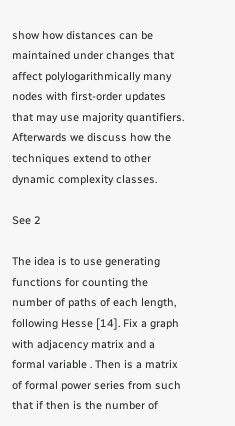show how distances can be maintained under changes that affect polylogarithmically many nodes with first-order updates that may use majority quantifiers. Afterwards we discuss how the techniques extend to other dynamic complexity classes.

See 2

The idea is to use generating functions for counting the number of paths of each length, following Hesse [14]. Fix a graph with adjacency matrix and a formal variable . Then is a matrix of formal power series from such that if then is the number of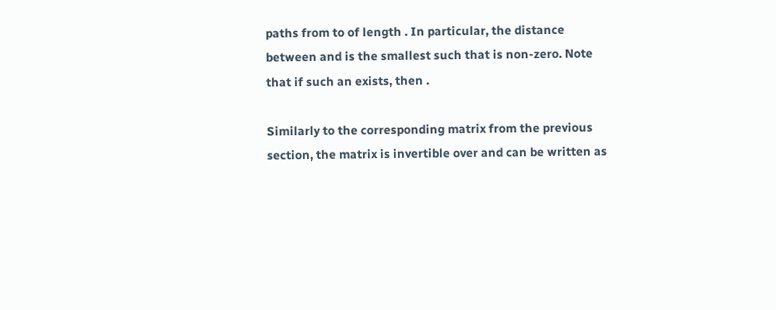paths from to of length . In particular, the distance between and is the smallest such that is non-zero. Note that if such an exists, then .

Similarly to the corresponding matrix from the previous section, the matrix is invertible over and can be written as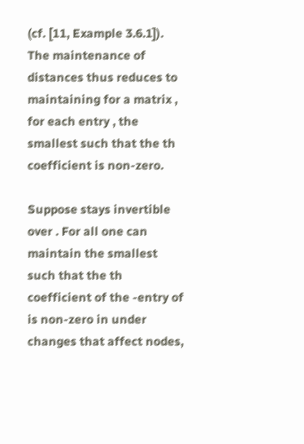(cf. [11, Example 3.6.1]). The maintenance of distances thus reduces to maintaining for a matrix , for each entry , the smallest such that the th coefficient is non-zero.

Suppose stays invertible over . For all one can maintain the smallest such that the th coefficient of the -entry of is non-zero in under changes that affect nodes,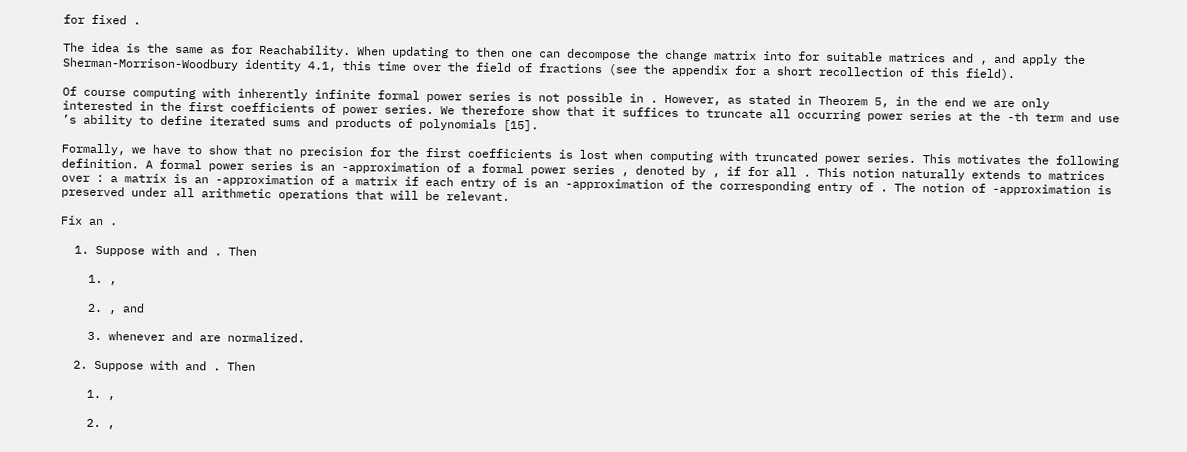for fixed .

The idea is the same as for Reachability. When updating to then one can decompose the change matrix into for suitable matrices and , and apply the Sherman-Morrison-Woodbury identity 4.1, this time over the field of fractions (see the appendix for a short recollection of this field).

Of course computing with inherently infinite formal power series is not possible in . However, as stated in Theorem 5, in the end we are only interested in the first coefficients of power series. We therefore show that it suffices to truncate all occurring power series at the -th term and use ’s ability to define iterated sums and products of polynomials [15].

Formally, we have to show that no precision for the first coefficients is lost when computing with truncated power series. This motivates the following definition. A formal power series is an -approximation of a formal power series , denoted by , if for all . This notion naturally extends to matrices over : a matrix is an -approximation of a matrix if each entry of is an -approximation of the corresponding entry of . The notion of -approximation is preserved under all arithmetic operations that will be relevant.

Fix an .

  1. Suppose with and . Then

    1. ,

    2. , and

    3. whenever and are normalized.

  2. Suppose with and . Then

    1. ,

    2. ,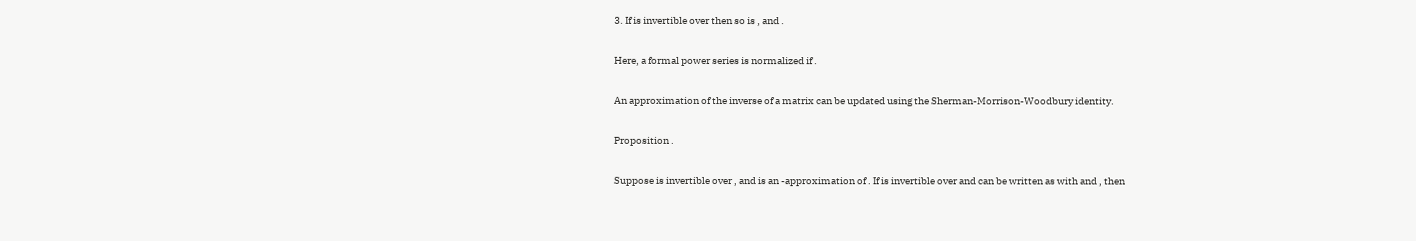3. If is invertible over then so is , and .

Here, a formal power series is normalized if .

An approximation of the inverse of a matrix can be updated using the Sherman-Morrison-Woodbury identity.

Proposition .

Suppose is invertible over , and is an -approximation of . If is invertible over and can be written as with and , then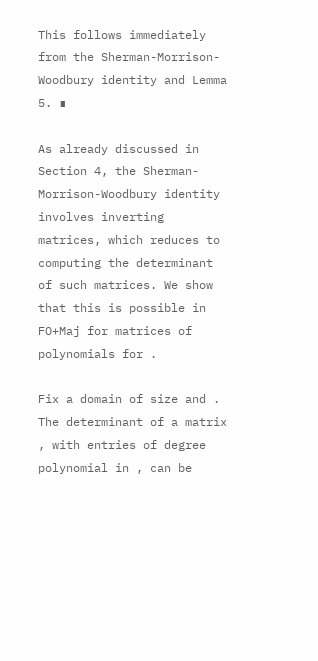This follows immediately from the Sherman-Morrison-Woodbury identity and Lemma 5. ∎

As already discussed in Section 4, the Sherman-Morrison-Woodbury identity involves inverting matrices, which reduces to computing the determinant of such matrices. We show that this is possible in FO+Maj for matrices of polynomials for .

Fix a domain of size and . The determinant of a matrix , with entries of degree polynomial in , can be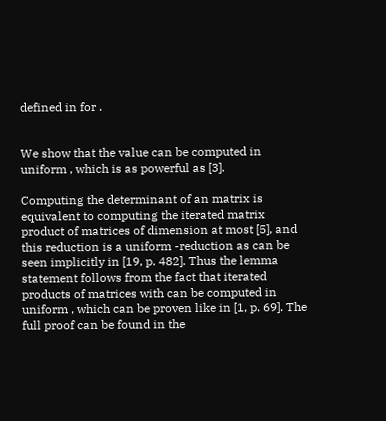defined in for .


We show that the value can be computed in uniform , which is as powerful as [3].

Computing the determinant of an matrix is equivalent to computing the iterated matrix product of matrices of dimension at most [5], and this reduction is a uniform -reduction as can be seen implicitly in [19, p. 482]. Thus the lemma statement follows from the fact that iterated products of matrices with can be computed in uniform , which can be proven like in [1, p. 69]. The full proof can be found in the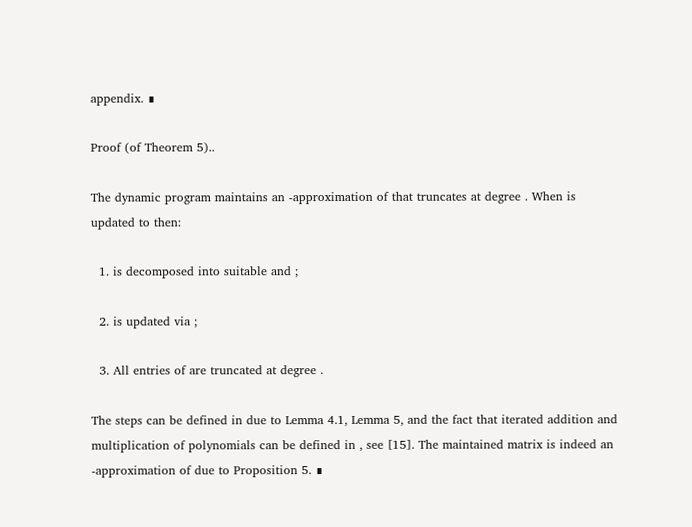appendix. ∎

Proof (of Theorem 5)..

The dynamic program maintains an -approximation of that truncates at degree . When is updated to then:

  1. is decomposed into suitable and ;

  2. is updated via ;

  3. All entries of are truncated at degree .

The steps can be defined in due to Lemma 4.1, Lemma 5, and the fact that iterated addition and multiplication of polynomials can be defined in , see [15]. The maintained matrix is indeed an -approximation of due to Proposition 5. ∎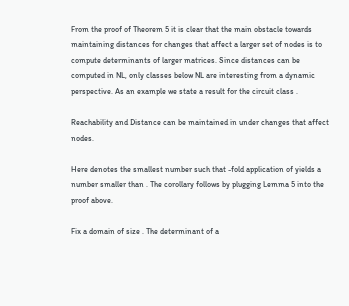From the proof of Theorem 5 it is clear that the main obstacle towards maintaining distances for changes that affect a larger set of nodes is to compute determinants of larger matrices. Since distances can be computed in NL, only classes below NL are interesting from a dynamic perspective. As an example we state a result for the circuit class .

Reachability and Distance can be maintained in under changes that affect nodes.

Here denotes the smallest number such that -fold application of yields a number smaller than . The corollary follows by plugging Lemma 5 into the proof above.

Fix a domain of size . The determinant of a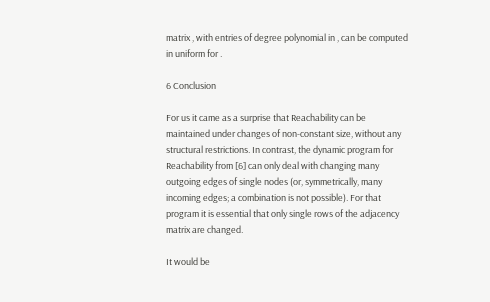matrix , with entries of degree polynomial in , can be computed in uniform for .

6 Conclusion

For us it came as a surprise that Reachability can be maintained under changes of non-constant size, without any structural restrictions. In contrast, the dynamic program for Reachability from [6] can only deal with changing many outgoing edges of single nodes (or, symmetrically, many incoming edges; a combination is not possible). For that program it is essential that only single rows of the adjacency matrix are changed.

It would be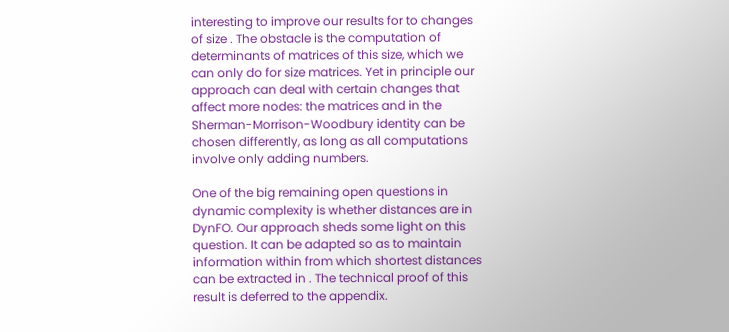interesting to improve our results for to changes of size . The obstacle is the computation of determinants of matrices of this size, which we can only do for size matrices. Yet in principle our approach can deal with certain changes that affect more nodes: the matrices and in the Sherman-Morrison-Woodbury identity can be chosen differently, as long as all computations involve only adding numbers.

One of the big remaining open questions in dynamic complexity is whether distances are in DynFO. Our approach sheds some light on this question. It can be adapted so as to maintain information within from which shortest distances can be extracted in . The technical proof of this result is deferred to the appendix.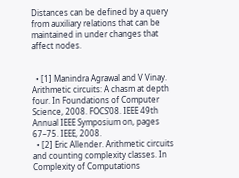Distances can be defined by a query from auxiliary relations that can be maintained in under changes that affect nodes.


  • [1] Manindra Agrawal and V Vinay. Arithmetic circuits: A chasm at depth four. In Foundations of Computer Science, 2008. FOCS’08. IEEE 49th Annual IEEE Symposium on, pages 67–75. IEEE, 2008.
  • [2] Eric Allender. Arithmetic circuits and counting complexity classes. In Complexity of Computations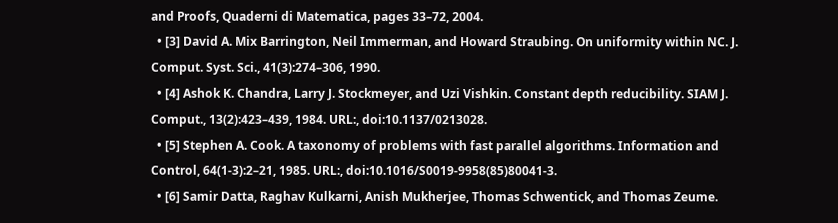and Proofs, Quaderni di Matematica, pages 33–72, 2004.
  • [3] David A. Mix Barrington, Neil Immerman, and Howard Straubing. On uniformity within NC. J. Comput. Syst. Sci., 41(3):274–306, 1990.
  • [4] Ashok K. Chandra, Larry J. Stockmeyer, and Uzi Vishkin. Constant depth reducibility. SIAM J. Comput., 13(2):423–439, 1984. URL:, doi:10.1137/0213028.
  • [5] Stephen A. Cook. A taxonomy of problems with fast parallel algorithms. Information and Control, 64(1-3):2–21, 1985. URL:, doi:10.1016/S0019-9958(85)80041-3.
  • [6] Samir Datta, Raghav Kulkarni, Anish Mukherjee, Thomas Schwentick, and Thomas Zeume.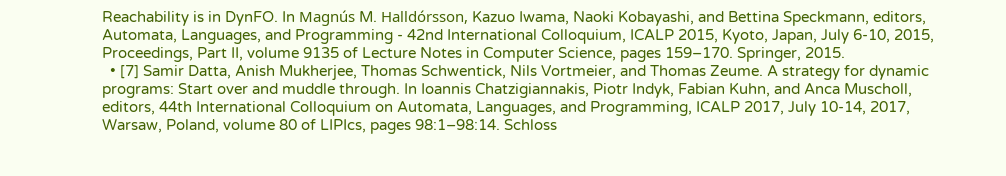Reachability is in DynFO. In Magnús M. Halldórsson, Kazuo Iwama, Naoki Kobayashi, and Bettina Speckmann, editors, Automata, Languages, and Programming - 42nd International Colloquium, ICALP 2015, Kyoto, Japan, July 6-10, 2015, Proceedings, Part II, volume 9135 of Lecture Notes in Computer Science, pages 159–170. Springer, 2015.
  • [7] Samir Datta, Anish Mukherjee, Thomas Schwentick, Nils Vortmeier, and Thomas Zeume. A strategy for dynamic programs: Start over and muddle through. In Ioannis Chatzigiannakis, Piotr Indyk, Fabian Kuhn, and Anca Muscholl, editors, 44th International Colloquium on Automata, Languages, and Programming, ICALP 2017, July 10-14, 2017, Warsaw, Poland, volume 80 of LIPIcs, pages 98:1–98:14. Schloss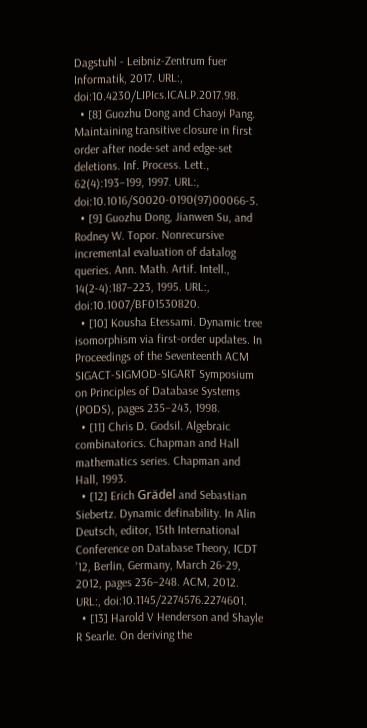Dagstuhl - Leibniz-Zentrum fuer Informatik, 2017. URL:, doi:10.4230/LIPIcs.ICALP.2017.98.
  • [8] Guozhu Dong and Chaoyi Pang. Maintaining transitive closure in first order after node-set and edge-set deletions. Inf. Process. Lett., 62(4):193–199, 1997. URL:, doi:10.1016/S0020-0190(97)00066-5.
  • [9] Guozhu Dong, Jianwen Su, and Rodney W. Topor. Nonrecursive incremental evaluation of datalog queries. Ann. Math. Artif. Intell., 14(2-4):187–223, 1995. URL:, doi:10.1007/BF01530820.
  • [10] Kousha Etessami. Dynamic tree isomorphism via first-order updates. In Proceedings of the Seventeenth ACM SIGACT-SIGMOD-SIGART Symposium on Principles of Database Systems (PODS), pages 235–243, 1998.
  • [11] Chris D. Godsil. Algebraic combinatorics. Chapman and Hall mathematics series. Chapman and Hall, 1993.
  • [12] Erich Grädel and Sebastian Siebertz. Dynamic definability. In Alin Deutsch, editor, 15th International Conference on Database Theory, ICDT ’12, Berlin, Germany, March 26-29, 2012, pages 236–248. ACM, 2012. URL:, doi:10.1145/2274576.2274601.
  • [13] Harold V Henderson and Shayle R Searle. On deriving the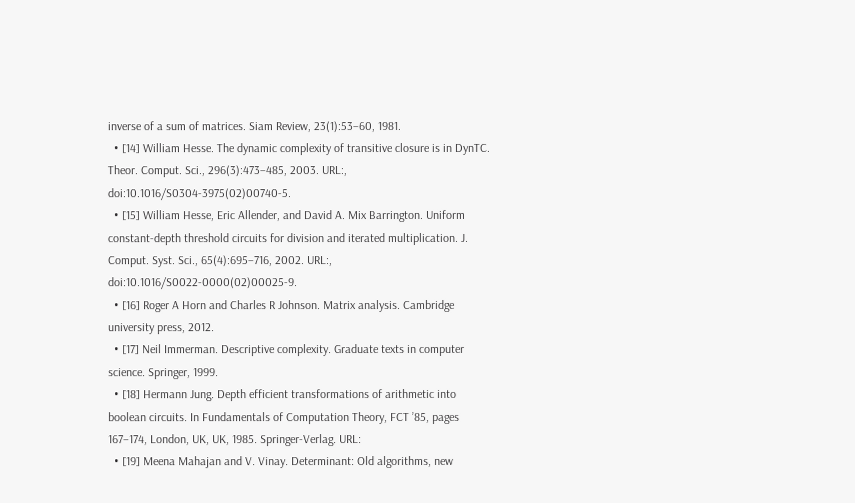inverse of a sum of matrices. Siam Review, 23(1):53–60, 1981.
  • [14] William Hesse. The dynamic complexity of transitive closure is in DynTC. Theor. Comput. Sci., 296(3):473–485, 2003. URL:, doi:10.1016/S0304-3975(02)00740-5.
  • [15] William Hesse, Eric Allender, and David A. Mix Barrington. Uniform constant-depth threshold circuits for division and iterated multiplication. J. Comput. Syst. Sci., 65(4):695–716, 2002. URL:, doi:10.1016/S0022-0000(02)00025-9.
  • [16] Roger A Horn and Charles R Johnson. Matrix analysis. Cambridge university press, 2012.
  • [17] Neil Immerman. Descriptive complexity. Graduate texts in computer science. Springer, 1999.
  • [18] Hermann Jung. Depth efficient transformations of arithmetic into boolean circuits. In Fundamentals of Computation Theory, FCT ’85, pages 167–174, London, UK, UK, 1985. Springer-Verlag. URL:
  • [19] Meena Mahajan and V. Vinay. Determinant: Old algorithms, new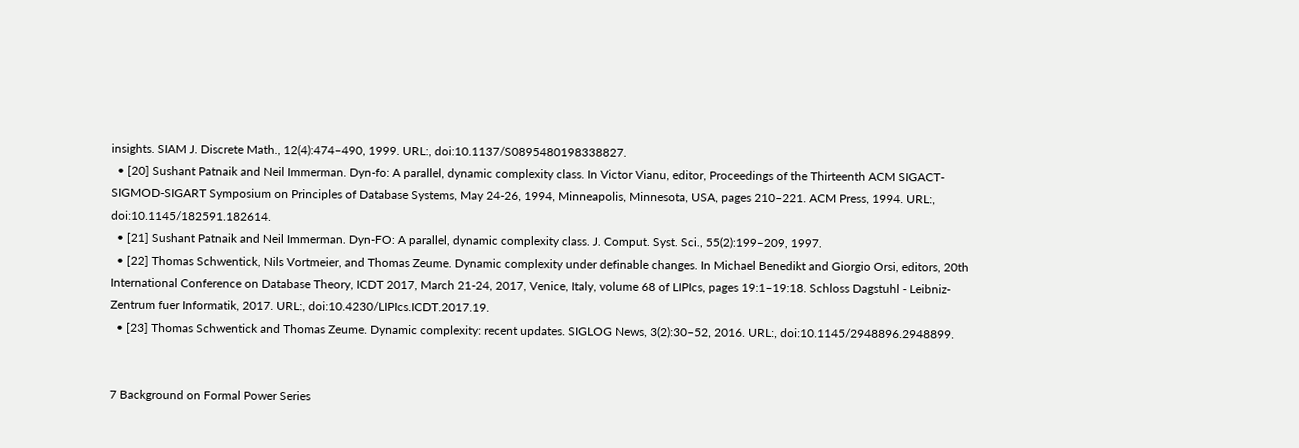insights. SIAM J. Discrete Math., 12(4):474–490, 1999. URL:, doi:10.1137/S0895480198338827.
  • [20] Sushant Patnaik and Neil Immerman. Dyn-fo: A parallel, dynamic complexity class. In Victor Vianu, editor, Proceedings of the Thirteenth ACM SIGACT-SIGMOD-SIGART Symposium on Principles of Database Systems, May 24-26, 1994, Minneapolis, Minnesota, USA, pages 210–221. ACM Press, 1994. URL:, doi:10.1145/182591.182614.
  • [21] Sushant Patnaik and Neil Immerman. Dyn-FO: A parallel, dynamic complexity class. J. Comput. Syst. Sci., 55(2):199–209, 1997.
  • [22] Thomas Schwentick, Nils Vortmeier, and Thomas Zeume. Dynamic complexity under definable changes. In Michael Benedikt and Giorgio Orsi, editors, 20th International Conference on Database Theory, ICDT 2017, March 21-24, 2017, Venice, Italy, volume 68 of LIPIcs, pages 19:1–19:18. Schloss Dagstuhl - Leibniz-Zentrum fuer Informatik, 2017. URL:, doi:10.4230/LIPIcs.ICDT.2017.19.
  • [23] Thomas Schwentick and Thomas Zeume. Dynamic complexity: recent updates. SIGLOG News, 3(2):30–52, 2016. URL:, doi:10.1145/2948896.2948899.


7 Background on Formal Power Series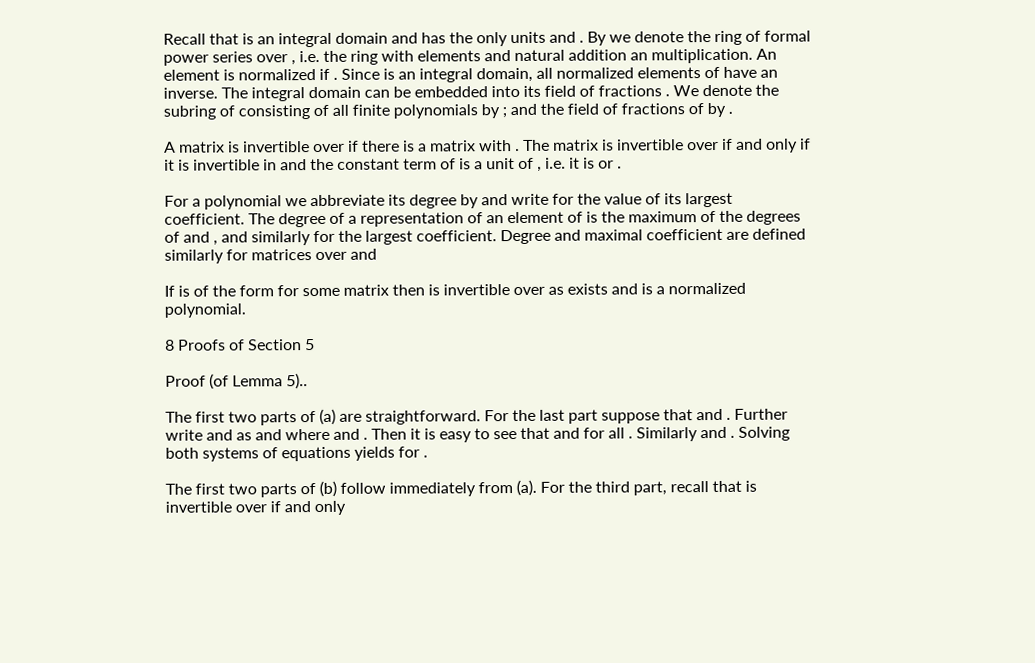Recall that is an integral domain and has the only units and . By we denote the ring of formal power series over , i.e. the ring with elements and natural addition an multiplication. An element is normalized if . Since is an integral domain, all normalized elements of have an inverse. The integral domain can be embedded into its field of fractions . We denote the subring of consisting of all finite polynomials by ; and the field of fractions of by .

A matrix is invertible over if there is a matrix with . The matrix is invertible over if and only if it is invertible in and the constant term of is a unit of , i.e. it is or .

For a polynomial we abbreviate its degree by and write for the value of its largest coefficient. The degree of a representation of an element of is the maximum of the degrees of and , and similarly for the largest coefficient. Degree and maximal coefficient are defined similarly for matrices over and

If is of the form for some matrix then is invertible over as exists and is a normalized polynomial.

8 Proofs of Section 5

Proof (of Lemma 5)..

The first two parts of (a) are straightforward. For the last part suppose that and . Further write and as and where and . Then it is easy to see that and for all . Similarly and . Solving both systems of equations yields for .

The first two parts of (b) follow immediately from (a). For the third part, recall that is invertible over if and only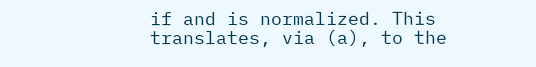if and is normalized. This translates, via (a), to the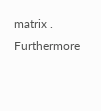matrix . Furthermore